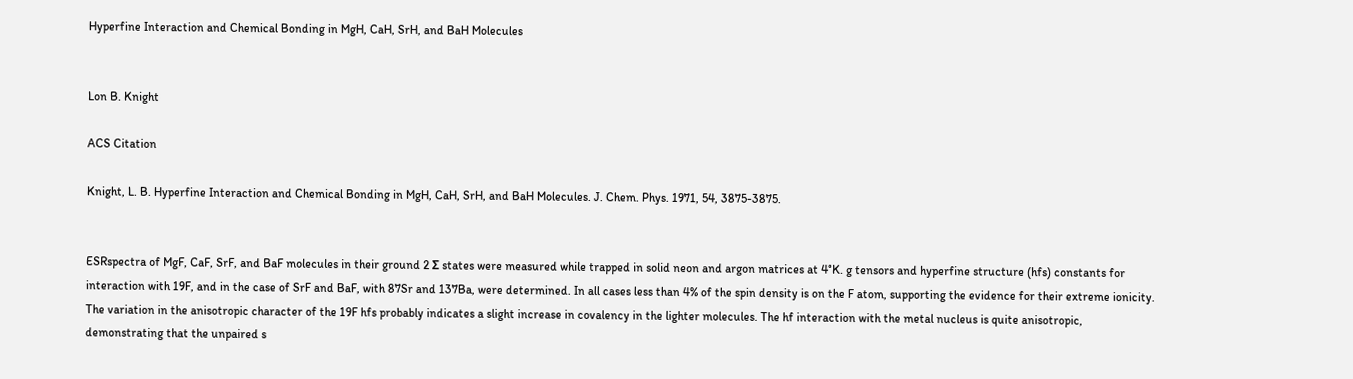Hyperfine Interaction and Chemical Bonding in MgH, CaH, SrH, and BaH Molecules


Lon B. Knight

ACS Citation

Knight, L. B. Hyperfine Interaction and Chemical Bonding in MgH, CaH, SrH, and BaH Molecules. J. Chem. Phys. 1971, 54, 3875-3875.


ESRspectra of MgF, CaF, SrF, and BaF molecules in their ground 2 Σ states were measured while trapped in solid neon and argon matrices at 4°K. g tensors and hyperfine structure (hfs) constants for interaction with 19F, and in the case of SrF and BaF, with 87Sr and 137Ba, were determined. In all cases less than 4% of the spin density is on the F atom, supporting the evidence for their extreme ionicity. The variation in the anisotropic character of the 19F hfs probably indicates a slight increase in covalency in the lighter molecules. The hf interaction with the metal nucleus is quite anisotropic, demonstrating that the unpaired s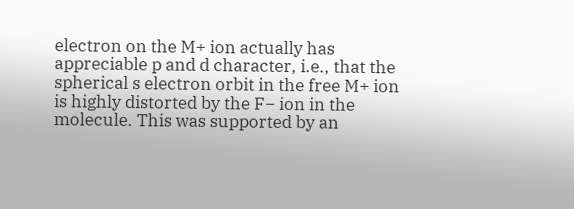electron on the M+ ion actually has appreciable p and d character, i.e., that the spherical s electron orbit in the free M+ ion is highly distorted by the F− ion in the molecule. This was supported by an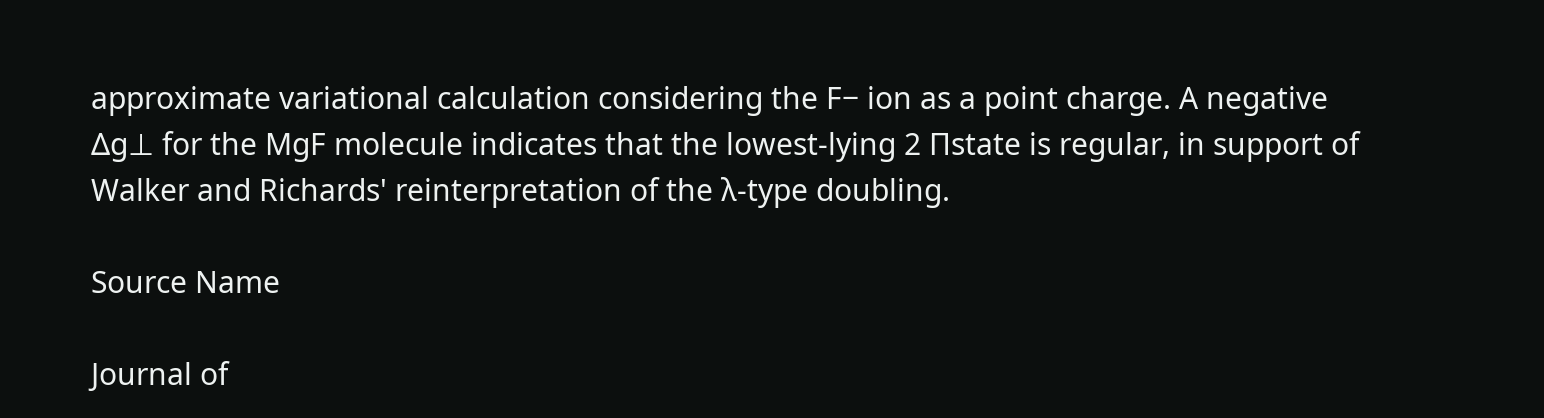approximate variational calculation considering the F− ion as a point charge. A negative Δg⊥ for the MgF molecule indicates that the lowest‐lying 2 Πstate is regular, in support of Walker and Richards' reinterpretation of the λ‐type doubling.

Source Name

Journal of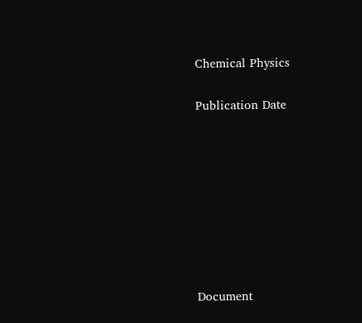Chemical Physics

Publication Date








Document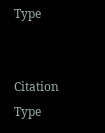Type


Citation Type